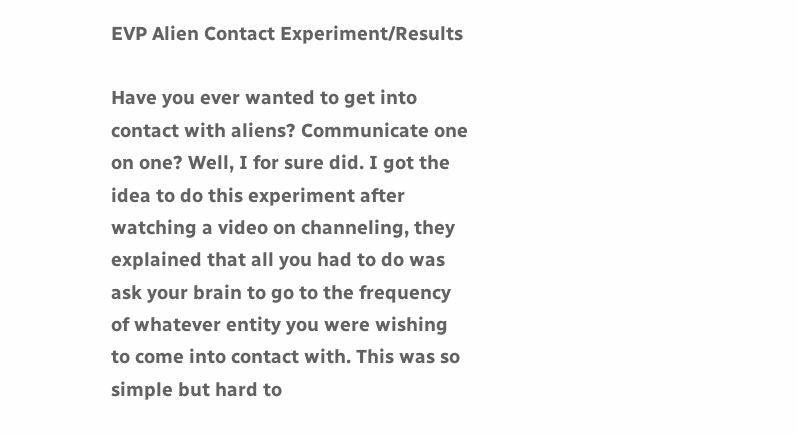EVP Alien Contact Experiment/Results

Have you ever wanted to get into contact with aliens? Communicate one on one? Well, I for sure did. I got the idea to do this experiment after watching a video on channeling, they explained that all you had to do was ask your brain to go to the frequency of whatever entity you were wishing to come into contact with. This was so simple but hard to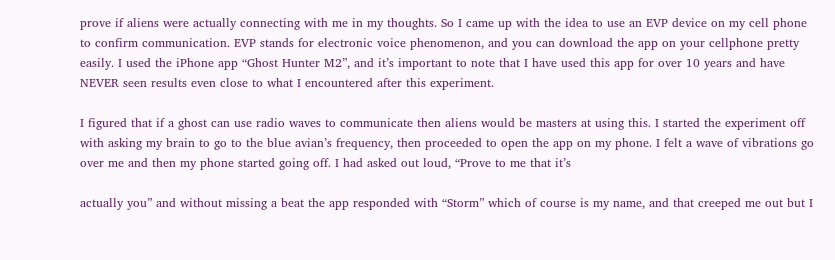prove if aliens were actually connecting with me in my thoughts. So I came up with the idea to use an EVP device on my cell phone to confirm communication. EVP stands for electronic voice phenomenon, and you can download the app on your cellphone pretty easily. I used the iPhone app “Ghost Hunter M2”, and it’s important to note that I have used this app for over 10 years and have NEVER seen results even close to what I encountered after this experiment.

I figured that if a ghost can use radio waves to communicate then aliens would be masters at using this. I started the experiment off with asking my brain to go to the blue avian’s frequency, then proceeded to open the app on my phone. I felt a wave of vibrations go over me and then my phone started going off. I had asked out loud, “Prove to me that it’s

actually you” and without missing a beat the app responded with “Storm” which of course is my name, and that creeped me out but I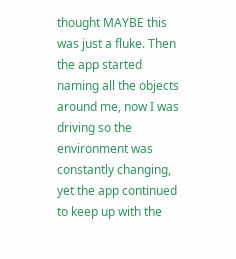thought MAYBE this was just a fluke. Then the app started naming all the objects around me, now I was driving so the environment was constantly changing, yet the app continued to keep up with the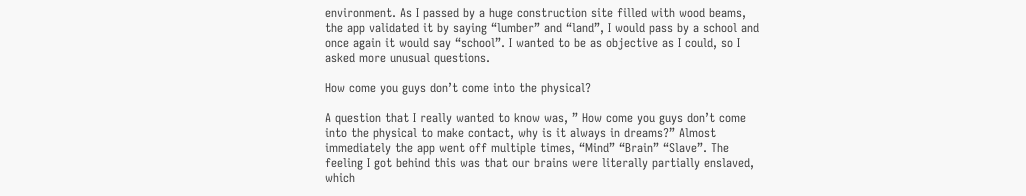environment. As I passed by a huge construction site filled with wood beams, the app validated it by saying “lumber” and “land”, I would pass by a school and once again it would say “school”. I wanted to be as objective as I could, so I asked more unusual questions.

How come you guys don’t come into the physical?

A question that I really wanted to know was, ” How come you guys don’t come into the physical to make contact, why is it always in dreams?” Almost immediately the app went off multiple times, “Mind” “Brain” “Slave”. The feeling I got behind this was that our brains were literally partially enslaved, which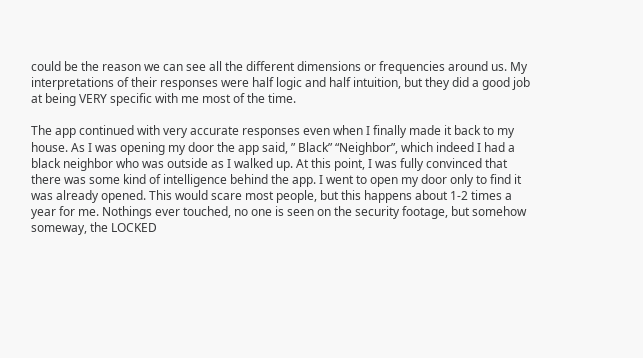could be the reason we can see all the different dimensions or frequencies around us. My interpretations of their responses were half logic and half intuition, but they did a good job at being VERY specific with me most of the time.

The app continued with very accurate responses even when I finally made it back to my house. As I was opening my door the app said, ” Black” “Neighbor”, which indeed I had a black neighbor who was outside as I walked up. At this point, I was fully convinced that there was some kind of intelligence behind the app. I went to open my door only to find it was already opened. This would scare most people, but this happens about 1-2 times a year for me. Nothings ever touched, no one is seen on the security footage, but somehow someway, the LOCKED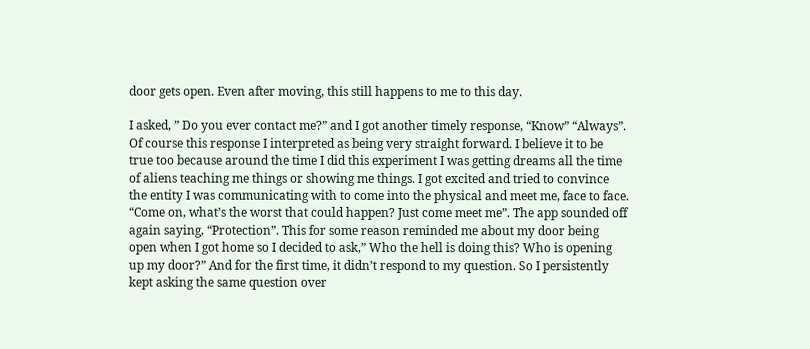door gets open. Even after moving, this still happens to me to this day.

I asked, ” Do you ever contact me?” and I got another timely response, “Know” “Always”. Of course this response I interpreted as being very straight forward. I believe it to be true too because around the time I did this experiment I was getting dreams all the time of aliens teaching me things or showing me things. I got excited and tried to convince the entity I was communicating with to come into the physical and meet me, face to face. “Come on, what’s the worst that could happen? Just come meet me”. The app sounded off again saying, “Protection”. This for some reason reminded me about my door being open when I got home so I decided to ask,” Who the hell is doing this? Who is opening up my door?” And for the first time, it didn’t respond to my question. So I persistently kept asking the same question over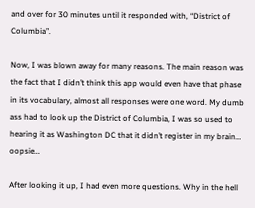and over for 30 minutes until it responded with, “District of Columbia”.

Now, I was blown away for many reasons. The main reason was the fact that I didn’t think this app would even have that phase in its vocabulary, almost all responses were one word. My dumb ass had to look up the District of Columbia, I was so used to hearing it as Washington DC that it didn’t register in my brain… oopsie…

After looking it up, I had even more questions. Why in the hell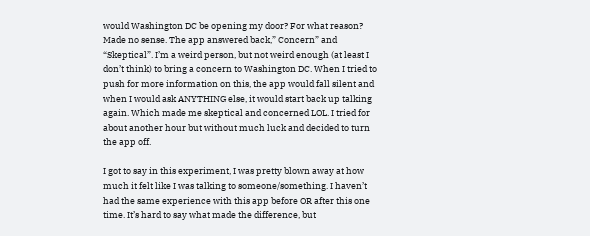would Washington DC be opening my door? For what reason? Made no sense. The app answered back,” Concern” and “Skeptical”. I’m a weird person, but not weird enough (at least I don’t think) to bring a concern to Washington DC. When I tried to push for more information on this, the app would fall silent and when I would ask ANYTHING else, it would start back up talking again. Which made me skeptical and concerned LOL. I tried for about another hour but without much luck and decided to turn the app off.

I got to say in this experiment, I was pretty blown away at how much it felt like I was talking to someone/something. I haven’t had the same experience with this app before OR after this one time. It’s hard to say what made the difference, but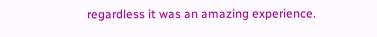regardless it was an amazing experience.